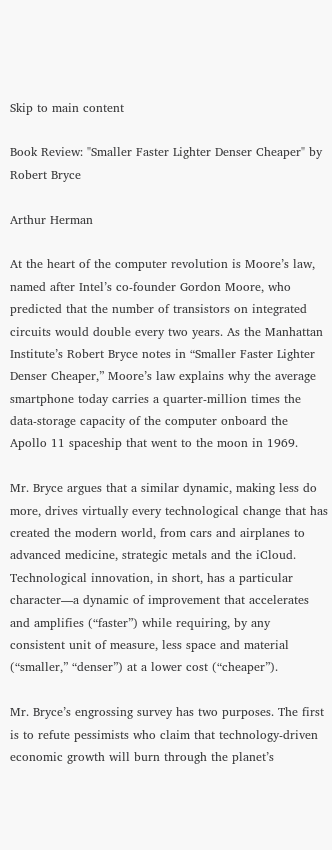Skip to main content

Book Review: "Smaller Faster Lighter Denser Cheaper" by Robert Bryce

Arthur Herman

At the heart of the computer revolution is Moore’s law, named after Intel’s co-founder Gordon Moore, who predicted that the number of transistors on integrated circuits would double every two years. As the Manhattan Institute’s Robert Bryce notes in “Smaller Faster Lighter Denser Cheaper,” Moore’s law explains why the average smartphone today carries a quarter-million times the data-storage capacity of the computer onboard the Apollo 11 spaceship that went to the moon in 1969.

Mr. Bryce argues that a similar dynamic, making less do more, drives virtually every technological change that has created the modern world, from cars and airplanes to advanced medicine, strategic metals and the iCloud. Technological innovation, in short, has a particular character—a dynamic of improvement that accelerates and amplifies (“faster”) while requiring, by any consistent unit of measure, less space and material (“smaller,” “denser”) at a lower cost (“cheaper”).

Mr. Bryce’s engrossing survey has two purposes. The first is to refute pessimists who claim that technology-driven economic growth will burn through the planet’s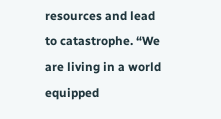resources and lead to catastrophe. “We are living in a world equipped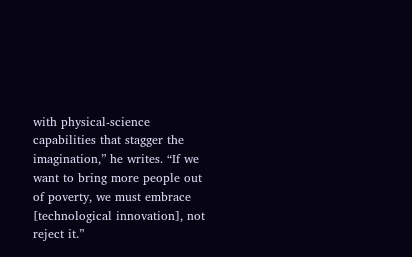with physical-science capabilities that stagger the imagination,” he writes. “If we want to bring more people out of poverty, we must embrace [technological innovation], not reject it.”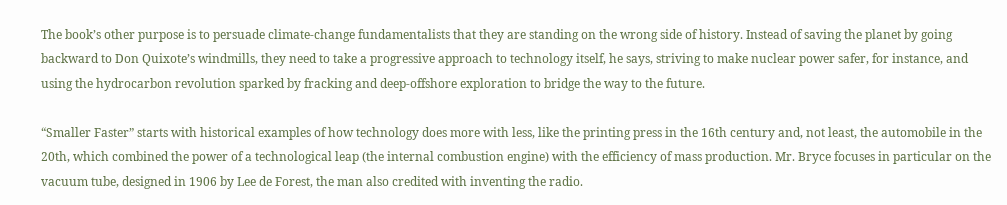The book’s other purpose is to persuade climate-change fundamentalists that they are standing on the wrong side of history. Instead of saving the planet by going backward to Don Quixote’s windmills, they need to take a progressive approach to technology itself, he says, striving to make nuclear power safer, for instance, and using the hydrocarbon revolution sparked by fracking and deep-offshore exploration to bridge the way to the future.

“Smaller Faster” starts with historical examples of how technology does more with less, like the printing press in the 16th century and, not least, the automobile in the 20th, which combined the power of a technological leap (the internal combustion engine) with the efficiency of mass production. Mr. Bryce focuses in particular on the vacuum tube, designed in 1906 by Lee de Forest, the man also credited with inventing the radio.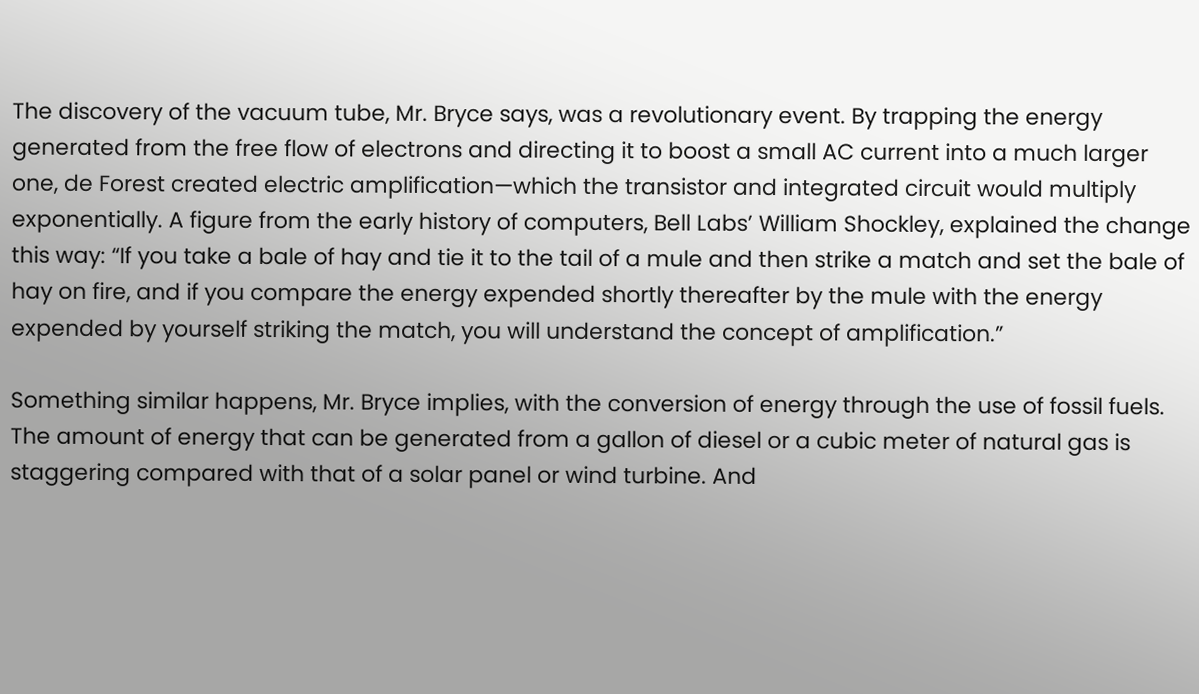The discovery of the vacuum tube, Mr. Bryce says, was a revolutionary event. By trapping the energy generated from the free flow of electrons and directing it to boost a small AC current into a much larger one, de Forest created electric amplification—which the transistor and integrated circuit would multiply exponentially. A figure from the early history of computers, Bell Labs’ William Shockley, explained the change this way: “If you take a bale of hay and tie it to the tail of a mule and then strike a match and set the bale of hay on fire, and if you compare the energy expended shortly thereafter by the mule with the energy expended by yourself striking the match, you will understand the concept of amplification.”

Something similar happens, Mr. Bryce implies, with the conversion of energy through the use of fossil fuels. The amount of energy that can be generated from a gallon of diesel or a cubic meter of natural gas is staggering compared with that of a solar panel or wind turbine. And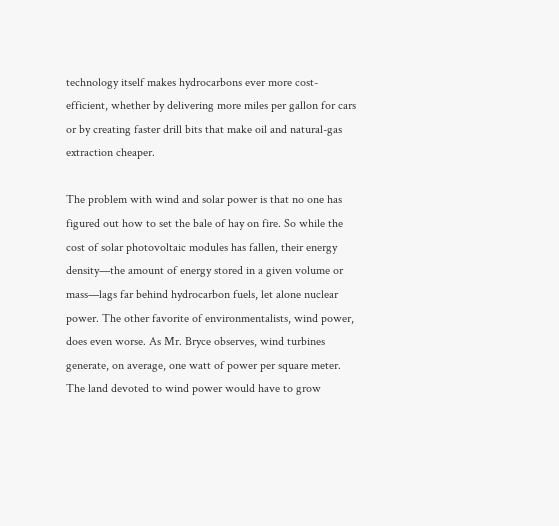technology itself makes hydrocarbons ever more cost-efficient, whether by delivering more miles per gallon for cars or by creating faster drill bits that make oil and natural-gas extraction cheaper.

The problem with wind and solar power is that no one has figured out how to set the bale of hay on fire. So while the cost of solar photovoltaic modules has fallen, their energy density—the amount of energy stored in a given volume or mass—lags far behind hydrocarbon fuels, let alone nuclear power. The other favorite of environmentalists, wind power, does even worse. As Mr. Bryce observes, wind turbines generate, on average, one watt of power per square meter. The land devoted to wind power would have to grow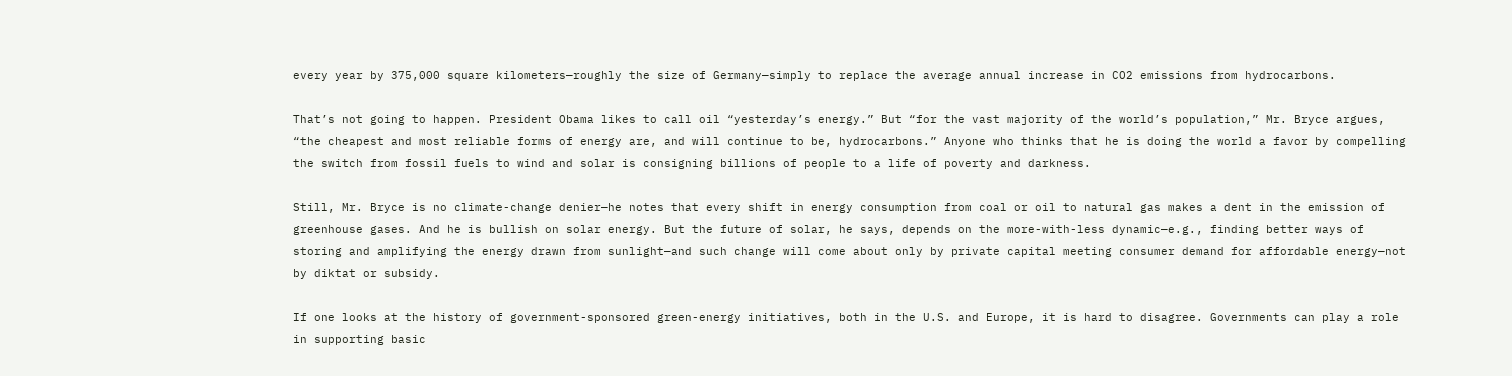every year by 375,000 square kilometers—roughly the size of Germany—simply to replace the average annual increase in CO2 emissions from hydrocarbons.

That’s not going to happen. President Obama likes to call oil “yesterday’s energy.” But “for the vast majority of the world’s population,” Mr. Bryce argues, “the cheapest and most reliable forms of energy are, and will continue to be, hydrocarbons.” Anyone who thinks that he is doing the world a favor by compelling the switch from fossil fuels to wind and solar is consigning billions of people to a life of poverty and darkness.

Still, Mr. Bryce is no climate-change denier—he notes that every shift in energy consumption from coal or oil to natural gas makes a dent in the emission of greenhouse gases. And he is bullish on solar energy. But the future of solar, he says, depends on the more-with-less dynamic—e.g., finding better ways of storing and amplifying the energy drawn from sunlight—and such change will come about only by private capital meeting consumer demand for affordable energy—not by diktat or subsidy.

If one looks at the history of government-sponsored green-energy initiatives, both in the U.S. and Europe, it is hard to disagree. Governments can play a role in supporting basic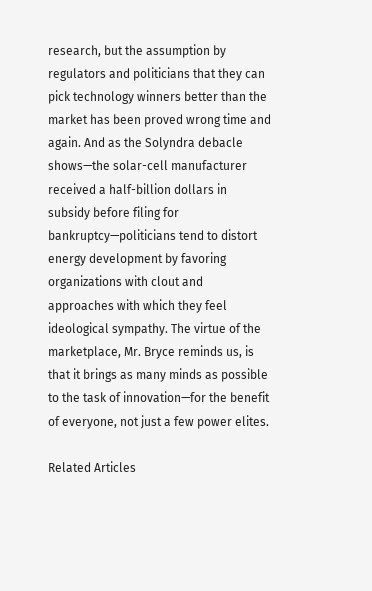research, but the assumption by regulators and politicians that they can pick technology winners better than the market has been proved wrong time and again. And as the Solyndra debacle shows—the solar-cell manufacturer received a half-billion dollars in subsidy before filing for bankruptcy—politicians tend to distort energy development by favoring organizations with clout and approaches with which they feel ideological sympathy. The virtue of the marketplace, Mr. Bryce reminds us, is that it brings as many minds as possible to the task of innovation—for the benefit of everyone, not just a few power elites.

Related Articles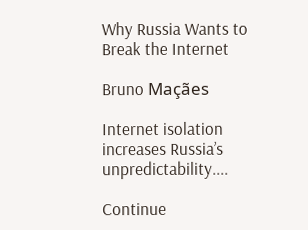Why Russia Wants to Break the Internet

Bruno Maçães

Internet isolation increases Russia’s unpredictability....

Continue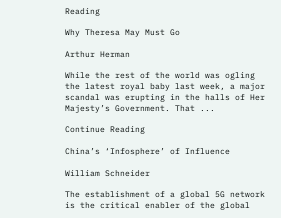Reading

Why Theresa May Must Go

Arthur Herman

While the rest of the world was ogling the latest royal baby last week, a major scandal was erupting in the halls of Her Majesty’s Government. That ...

Continue Reading

China’s ‘Infosphere’ of Influence

William Schneider

The establishment of a global 5G network is the critical enabler of the global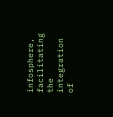infosphere, facilitating the integration of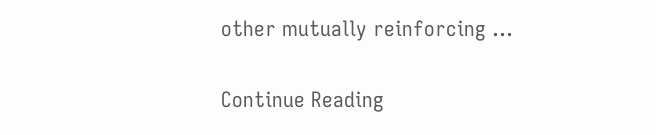other mutually reinforcing ...

Continue Reading